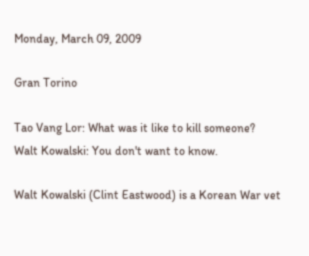Monday, March 09, 2009

Gran Torino

Tao Vang Lor: What was it like to kill someone?
Walt Kowalski: You don't want to know.

Walt Kowalski (Clint Eastwood) is a Korean War vet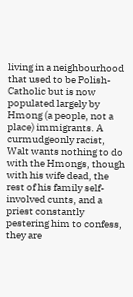living in a neighbourhood that used to be Polish-Catholic but is now populated largely by Hmong (a people, not a place) immigrants. A curmudgeonly racist, Walt wants nothing to do with the Hmongs, though with his wife dead, the rest of his family self-involved cunts, and a priest constantly pestering him to confess, they are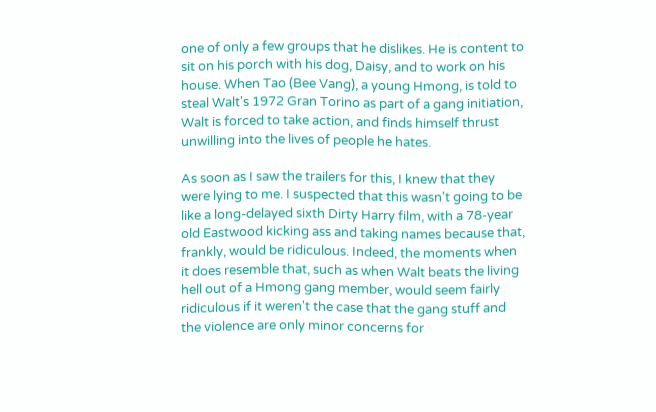one of only a few groups that he dislikes. He is content to sit on his porch with his dog, Daisy, and to work on his house. When Tao (Bee Vang), a young Hmong, is told to steal Walt's 1972 Gran Torino as part of a gang initiation, Walt is forced to take action, and finds himself thrust unwilling into the lives of people he hates.

As soon as I saw the trailers for this, I knew that they were lying to me. I suspected that this wasn't going to be like a long-delayed sixth Dirty Harry film, with a 78-year old Eastwood kicking ass and taking names because that, frankly, would be ridiculous. Indeed, the moments when it does resemble that, such as when Walt beats the living hell out of a Hmong gang member, would seem fairly ridiculous if it weren't the case that the gang stuff and the violence are only minor concerns for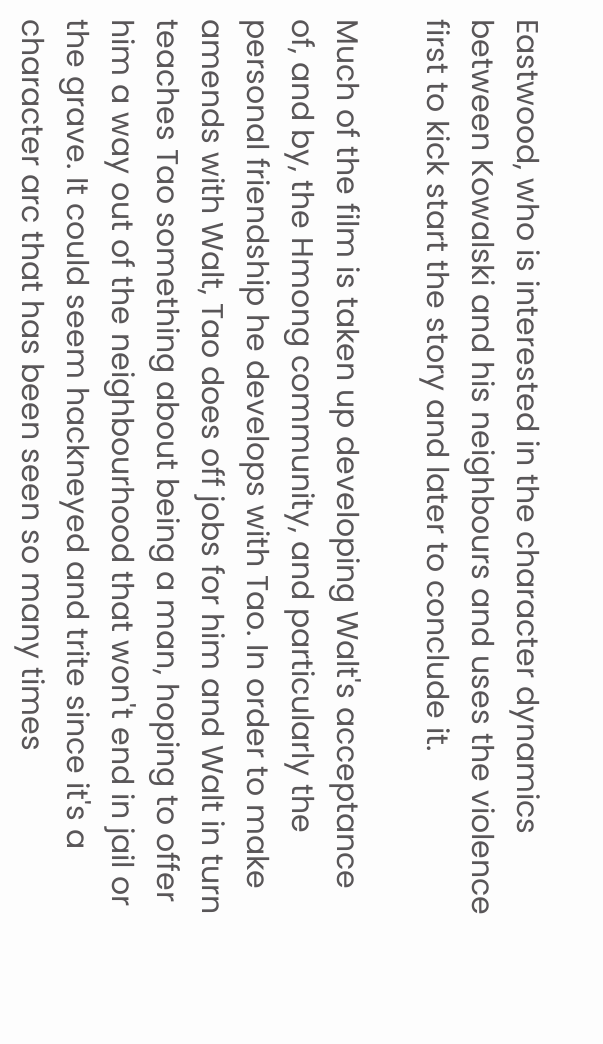Eastwood, who is interested in the character dynamics between Kowalski and his neighbours and uses the violence first to kick start the story and later to conclude it.

Much of the film is taken up developing Walt's acceptance of, and by, the Hmong community, and particularly the personal friendship he develops with Tao. In order to make amends with Walt, Tao does off jobs for him and Walt in turn teaches Tao something about being a man, hoping to offer him a way out of the neighbourhood that won't end in jail or the grave. It could seem hackneyed and trite since it's a character arc that has been seen so many times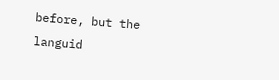before, but the languid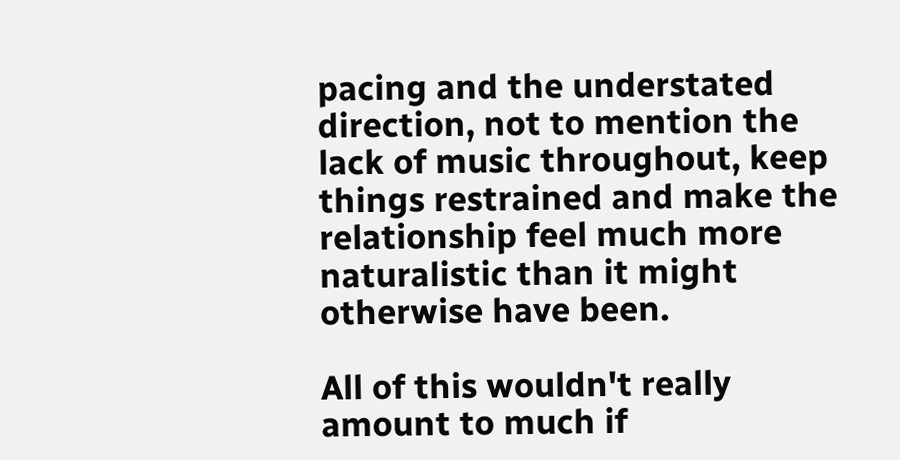pacing and the understated direction, not to mention the lack of music throughout, keep things restrained and make the relationship feel much more naturalistic than it might otherwise have been.

All of this wouldn't really amount to much if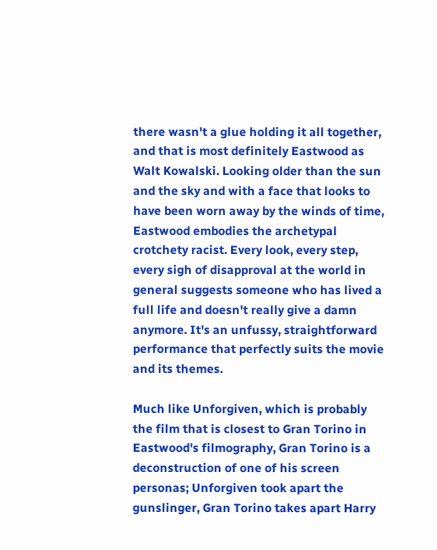there wasn't a glue holding it all together, and that is most definitely Eastwood as Walt Kowalski. Looking older than the sun and the sky and with a face that looks to have been worn away by the winds of time, Eastwood embodies the archetypal crotchety racist. Every look, every step, every sigh of disapproval at the world in general suggests someone who has lived a full life and doesn't really give a damn anymore. It's an unfussy, straightforward performance that perfectly suits the movie and its themes.

Much like Unforgiven, which is probably the film that is closest to Gran Torino in Eastwood's filmography, Gran Torino is a deconstruction of one of his screen personas; Unforgiven took apart the gunslinger, Gran Torino takes apart Harry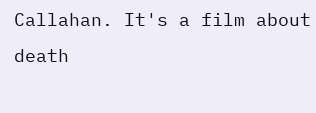Callahan. It's a film about death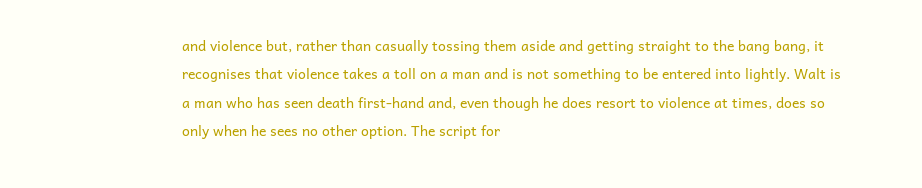and violence but, rather than casually tossing them aside and getting straight to the bang bang, it recognises that violence takes a toll on a man and is not something to be entered into lightly. Walt is a man who has seen death first-hand and, even though he does resort to violence at times, does so only when he sees no other option. The script for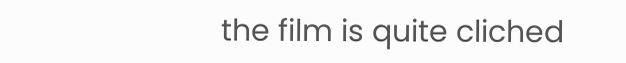the film is quite cliched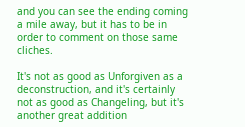and you can see the ending coming a mile away, but it has to be in order to comment on those same cliches.

It's not as good as Unforgiven as a deconstruction, and it's certainly not as good as Changeling, but it's another great addition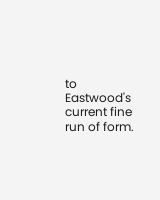to Eastwood's current fine run of form.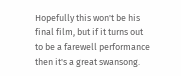Hopefully this won't be his final film, but if it turns out to be a farewell performance then it's a great swansong.